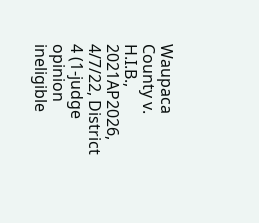Waupaca County v. H.I.B., 2021AP2026, 4/7/22, District 4 (1-judge opinion ineligible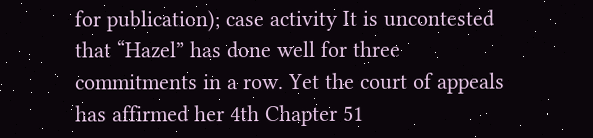for publication); case activity It is uncontested that “Hazel” has done well for three commitments in a row. Yet the court of appeals has affirmed her 4th Chapter 51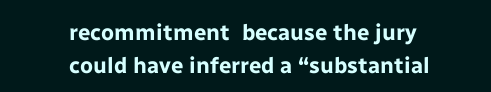recommitment  because the jury could have inferred a “substantial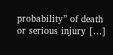probability” of death or serious injury […]